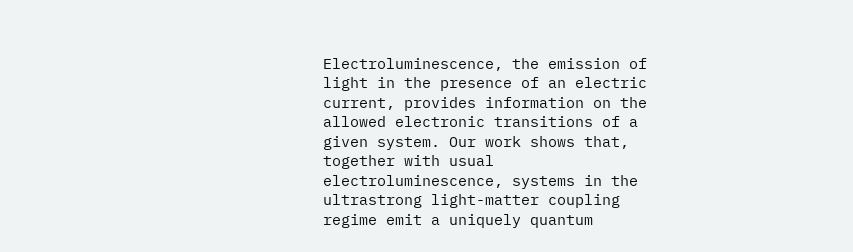Electroluminescence, the emission of light in the presence of an electric current, provides information on the allowed electronic transitions of a given system. Our work shows that, together with usual electroluminescence, systems in the ultrastrong light-matter coupling regime emit a uniquely quantum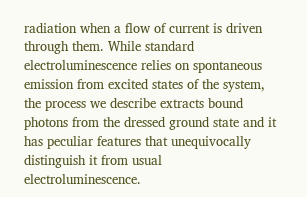radiation when a flow of current is driven through them. While standard electroluminescence relies on spontaneous emission from excited states of the system, the process we describe extracts bound photons from the dressed ground state and it has peculiar features that unequivocally distinguish it from usual electroluminescence.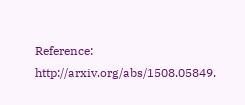Reference: http://arxiv.org/abs/1508.05849.